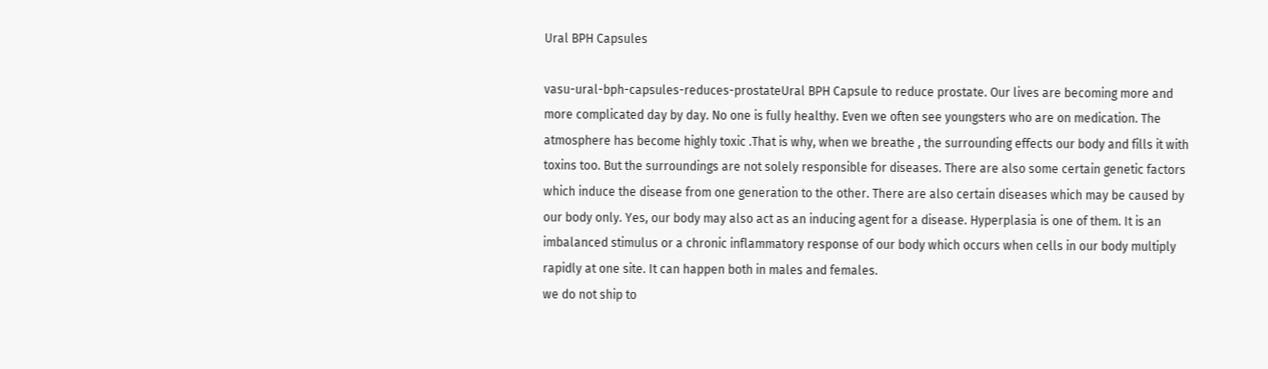Ural BPH Capsules

vasu-ural-bph-capsules-reduces-prostateUral BPH Capsule to reduce prostate. Our lives are becoming more and more complicated day by day. No one is fully healthy. Even we often see youngsters who are on medication. The atmosphere has become highly toxic .That is why, when we breathe , the surrounding effects our body and fills it with toxins too. But the surroundings are not solely responsible for diseases. There are also some certain genetic factors which induce the disease from one generation to the other. There are also certain diseases which may be caused by our body only. Yes, our body may also act as an inducing agent for a disease. Hyperplasia is one of them. It is an imbalanced stimulus or a chronic inflammatory response of our body which occurs when cells in our body multiply rapidly at one site. It can happen both in males and females.
we do not ship to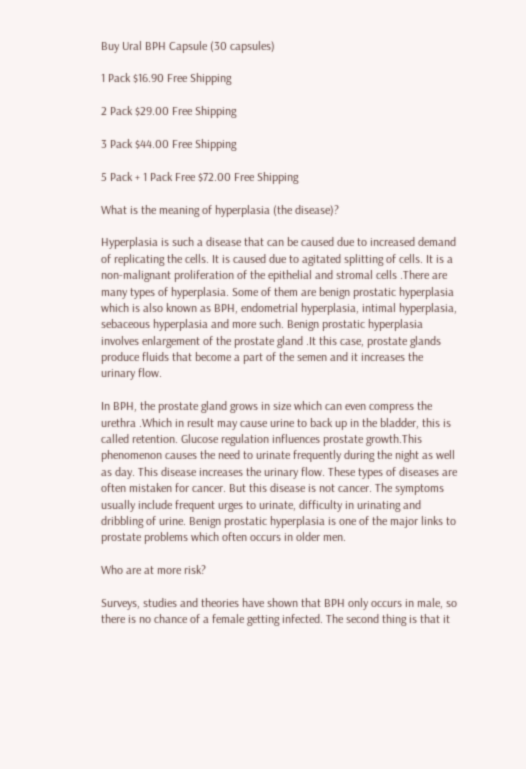Buy Ural BPH Capsule (30 capsules)

1 Pack $16.90 Free Shipping

2 Pack $29.00 Free Shipping

3 Pack $44.00 Free Shipping

5 Pack + 1 Pack Free $72.00 Free Shipping

What is the meaning of hyperplasia (the disease)?

Hyperplasia is such a disease that can be caused due to increased demand of replicating the cells. It is caused due to agitated splitting of cells. It is a non-malignant proliferation of the epithelial and stromal cells .There are many types of hyperplasia. Some of them are benign prostatic hyperplasia which is also known as BPH, endometrial hyperplasia, intimal hyperplasia, sebaceous hyperplasia and more such. Benign prostatic hyperplasia involves enlargement of the prostate gland .It this case, prostate glands produce fluids that become a part of the semen and it increases the urinary flow.

In BPH, the prostate gland grows in size which can even compress the urethra .Which in result may cause urine to back up in the bladder, this is called retention. Glucose regulation influences prostate growth.This phenomenon causes the need to urinate frequently during the night as well as day. This disease increases the urinary flow. These types of diseases are often mistaken for cancer. But this disease is not cancer. The symptoms usually include frequent urges to urinate, difficulty in urinating and dribbling of urine. Benign prostatic hyperplasia is one of the major links to prostate problems which often occurs in older men.

Who are at more risk?

Surveys, studies and theories have shown that BPH only occurs in male, so there is no chance of a female getting infected. The second thing is that it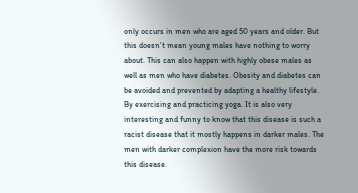only occurs in men who are aged 50 years and older. But this doesn’t mean young males have nothing to worry about. This can also happen with highly obese males as well as men who have diabetes. Obesity and diabetes can be avoided and prevented by adapting a healthy lifestyle. By exercising and practicing yoga. It is also very interesting and funny to know that this disease is such a racist disease that it mostly happens in darker males. The men with darker complexion have the more risk towards this disease.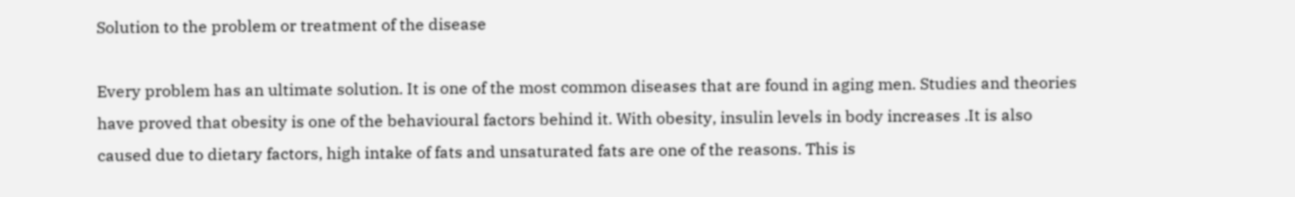Solution to the problem or treatment of the disease

Every problem has an ultimate solution. It is one of the most common diseases that are found in aging men. Studies and theories have proved that obesity is one of the behavioural factors behind it. With obesity, insulin levels in body increases .It is also caused due to dietary factors, high intake of fats and unsaturated fats are one of the reasons. This is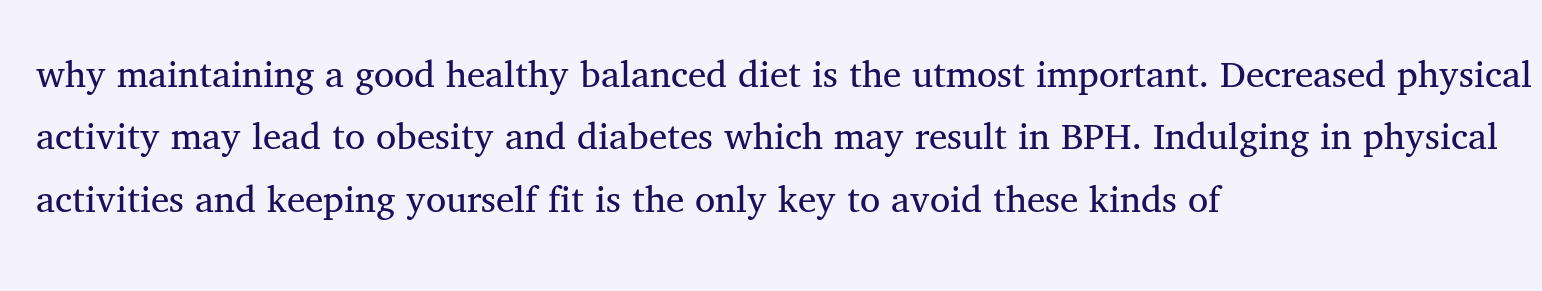why maintaining a good healthy balanced diet is the utmost important. Decreased physical activity may lead to obesity and diabetes which may result in BPH. Indulging in physical activities and keeping yourself fit is the only key to avoid these kinds of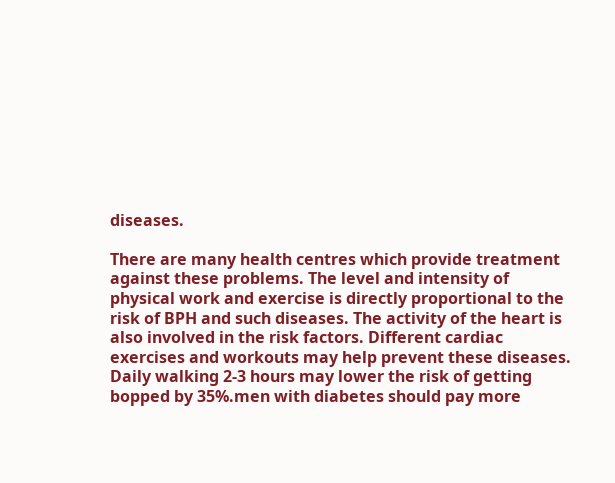diseases.

There are many health centres which provide treatment against these problems. The level and intensity of physical work and exercise is directly proportional to the risk of BPH and such diseases. The activity of the heart is also involved in the risk factors. Different cardiac exercises and workouts may help prevent these diseases. Daily walking 2-3 hours may lower the risk of getting bopped by 35%.men with diabetes should pay more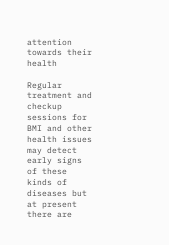attention towards their health

Regular treatment and checkup sessions for BMI and other health issues may detect early signs of these kinds of diseases but at present there are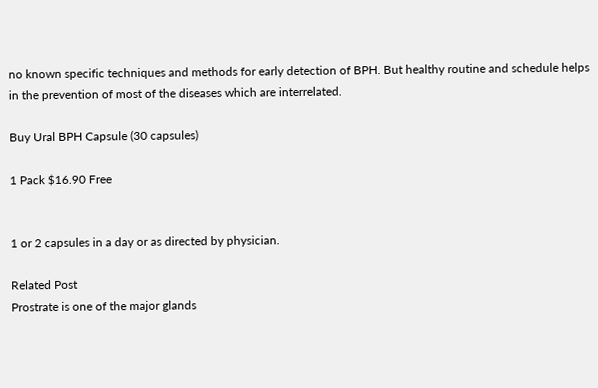no known specific techniques and methods for early detection of BPH. But healthy routine and schedule helps in the prevention of most of the diseases which are interrelated.

Buy Ural BPH Capsule (30 capsules)

1 Pack $16.90 Free


1 or 2 capsules in a day or as directed by physician.

Related Post
Prostrate is one of the major glands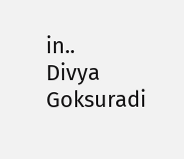in..
Divya Goksuradi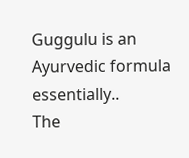Guggulu is an Ayurvedic formula essentially..
The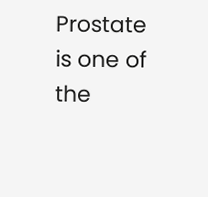Prostate is one of the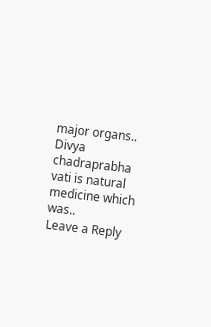major organs..
Divya chadraprabha vati is natural medicine which was..
Leave a Reply